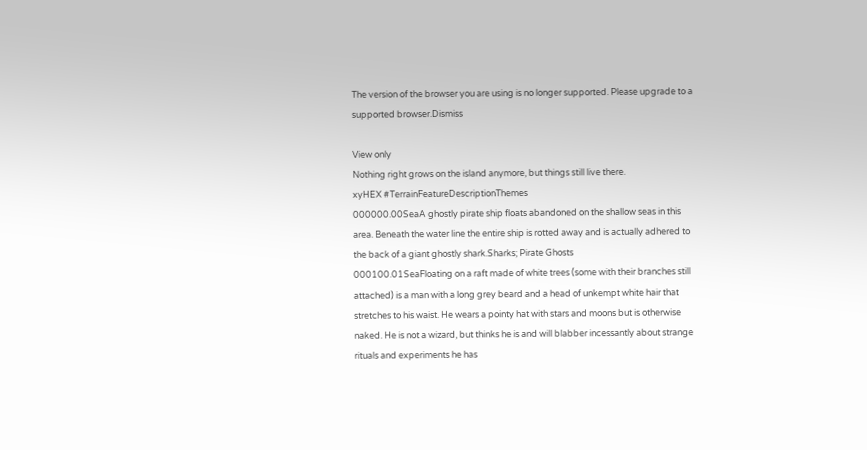The version of the browser you are using is no longer supported. Please upgrade to a supported browser.Dismiss

View only
Nothing right grows on the island anymore, but things still live there.
xyHEX #TerrainFeatureDescriptionThemes
000000.00SeaA ghostly pirate ship floats abandoned on the shallow seas in this area. Beneath the water line the entire ship is rotted away and is actually adhered to the back of a giant ghostly shark.Sharks; Pirate Ghosts
000100.01SeaFloating on a raft made of white trees (some with their branches still attached) is a man with a long grey beard and a head of unkempt white hair that stretches to his waist. He wears a pointy hat with stars and moons but is otherwise naked. He is not a wizard, but thinks he is and will blabber incessantly about strange rituals and experiments he has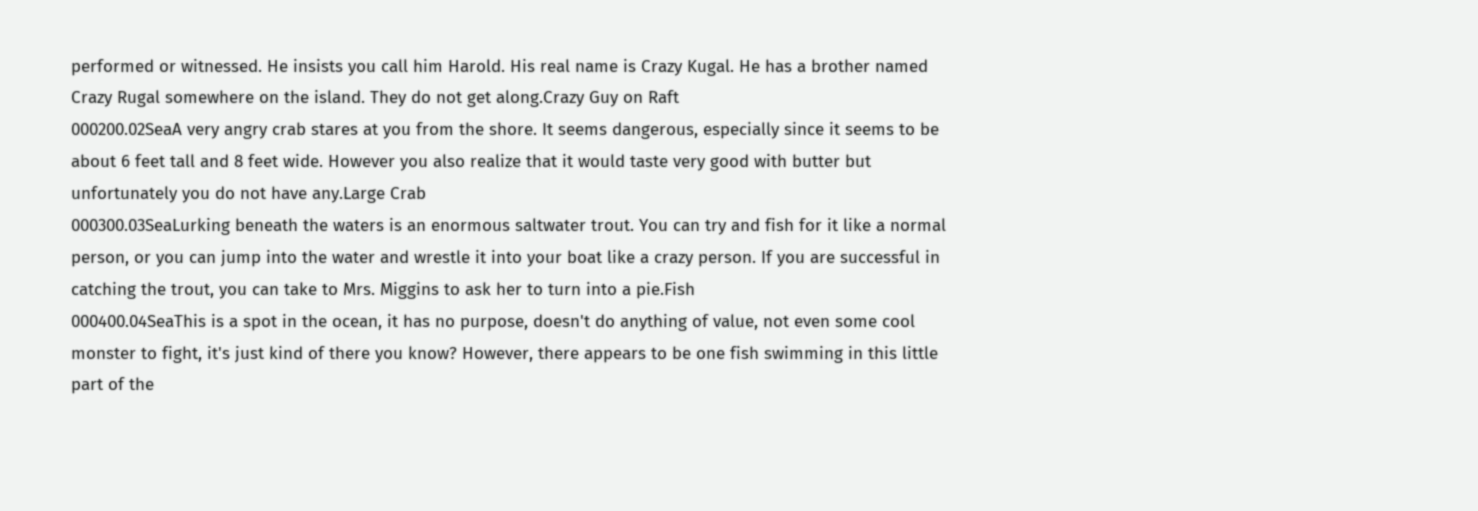performed or witnessed. He insists you call him Harold. His real name is Crazy Kugal. He has a brother named Crazy Rugal somewhere on the island. They do not get along.Crazy Guy on Raft
000200.02SeaA very angry crab stares at you from the shore. It seems dangerous, especially since it seems to be about 6 feet tall and 8 feet wide. However you also realize that it would taste very good with butter but unfortunately you do not have any.Large Crab
000300.03SeaLurking beneath the waters is an enormous saltwater trout. You can try and fish for it like a normal person, or you can jump into the water and wrestle it into your boat like a crazy person. If you are successful in catching the trout, you can take to Mrs. Miggins to ask her to turn into a pie.Fish
000400.04SeaThis is a spot in the ocean, it has no purpose, doesn't do anything of value, not even some cool monster to fight, it's just kind of there you know? However, there appears to be one fish swimming in this little part of the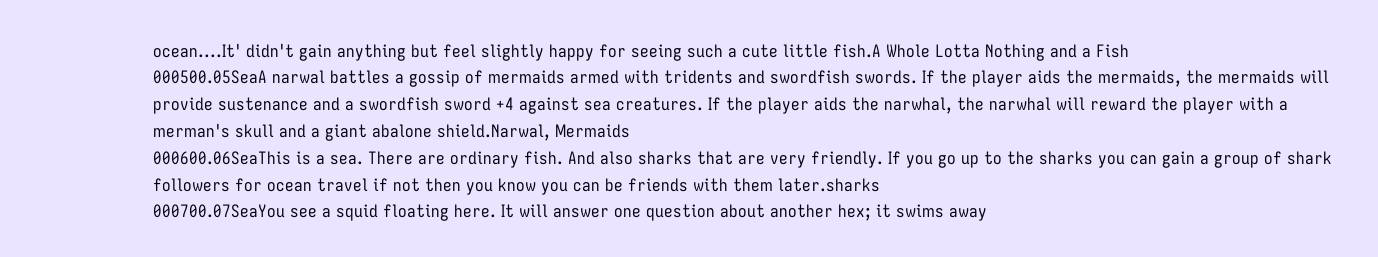ocean....It' didn't gain anything but feel slightly happy for seeing such a cute little fish.A Whole Lotta Nothing and a Fish
000500.05SeaA narwal battles a gossip of mermaids armed with tridents and swordfish swords. If the player aids the mermaids, the mermaids will provide sustenance and a swordfish sword +4 against sea creatures. If the player aids the narwhal, the narwhal will reward the player with a merman's skull and a giant abalone shield.Narwal, Mermaids
000600.06SeaThis is a sea. There are ordinary fish. And also sharks that are very friendly. If you go up to the sharks you can gain a group of shark followers for ocean travel if not then you know you can be friends with them later.sharks
000700.07SeaYou see a squid floating here. It will answer one question about another hex; it swims away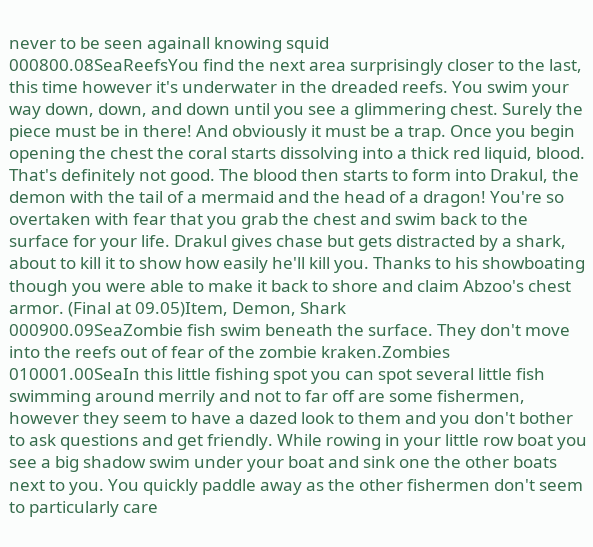never to be seen againall knowing squid
000800.08SeaReefsYou find the next area surprisingly closer to the last, this time however it's underwater in the dreaded reefs. You swim your way down, down, and down until you see a glimmering chest. Surely the piece must be in there! And obviously it must be a trap. Once you begin opening the chest the coral starts dissolving into a thick red liquid, blood. That's definitely not good. The blood then starts to form into Drakul, the demon with the tail of a mermaid and the head of a dragon! You're so overtaken with fear that you grab the chest and swim back to the surface for your life. Drakul gives chase but gets distracted by a shark, about to kill it to show how easily he'll kill you. Thanks to his showboating though you were able to make it back to shore and claim Abzoo's chest armor. (Final at 09.05)Item, Demon, Shark
000900.09SeaZombie fish swim beneath the surface. They don't move into the reefs out of fear of the zombie kraken.Zombies
010001.00SeaIn this little fishing spot you can spot several little fish swimming around merrily and not to far off are some fishermen, however they seem to have a dazed look to them and you don't bother to ask questions and get friendly. While rowing in your little row boat you see a big shadow swim under your boat and sink one the other boats next to you. You quickly paddle away as the other fishermen don't seem to particularly care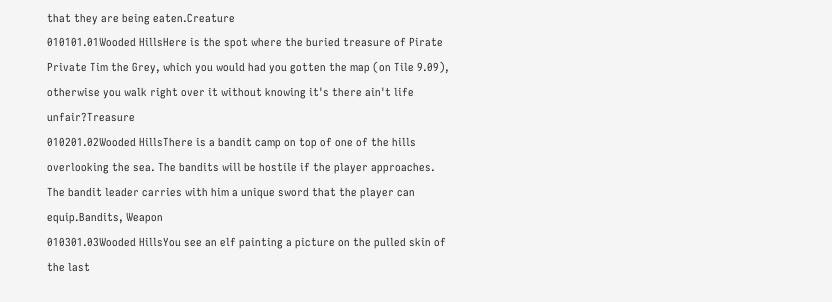that they are being eaten.Creature
010101.01Wooded HillsHere is the spot where the buried treasure of Pirate Private Tim the Grey, which you would had you gotten the map (on Tile 9.09), otherwise you walk right over it without knowing it's there ain't life unfair?Treasure
010201.02Wooded HillsThere is a bandit camp on top of one of the hills overlooking the sea. The bandits will be hostile if the player approaches. The bandit leader carries with him a unique sword that the player can equip.Bandits, Weapon
010301.03Wooded HillsYou see an elf painting a picture on the pulled skin of the last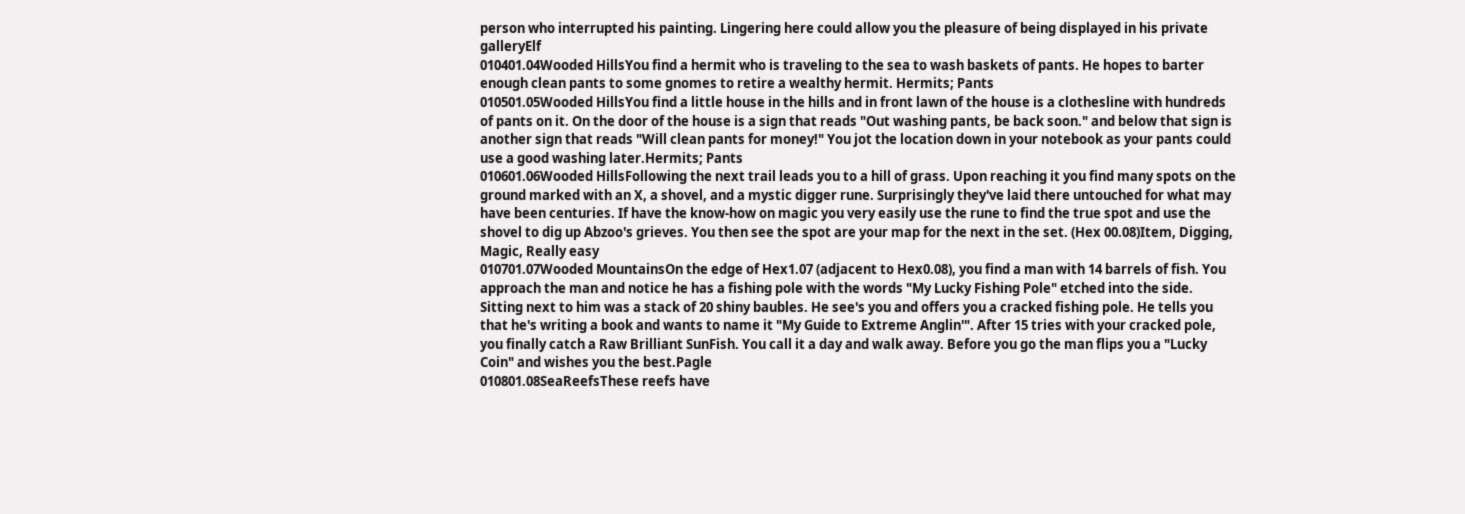person who interrupted his painting. Lingering here could allow you the pleasure of being displayed in his private galleryElf
010401.04Wooded HillsYou find a hermit who is traveling to the sea to wash baskets of pants. He hopes to barter enough clean pants to some gnomes to retire a wealthy hermit. Hermits; Pants
010501.05Wooded HillsYou find a little house in the hills and in front lawn of the house is a clothesline with hundreds of pants on it. On the door of the house is a sign that reads "Out washing pants, be back soon." and below that sign is another sign that reads "Will clean pants for money!" You jot the location down in your notebook as your pants could use a good washing later.Hermits; Pants
010601.06Wooded HillsFollowing the next trail leads you to a hill of grass. Upon reaching it you find many spots on the ground marked with an X, a shovel, and a mystic digger rune. Surprisingly they've laid there untouched for what may have been centuries. If have the know-how on magic you very easily use the rune to find the true spot and use the shovel to dig up Abzoo's grieves. You then see the spot are your map for the next in the set. (Hex 00.08)Item, Digging, Magic, Really easy
010701.07Wooded MountainsOn the edge of Hex1.07 (adjacent to Hex0.08), you find a man with 14 barrels of fish. You approach the man and notice he has a fishing pole with the words "My Lucky Fishing Pole" etched into the side. Sitting next to him was a stack of 20 shiny baubles. He see's you and offers you a cracked fishing pole. He tells you that he's writing a book and wants to name it "My Guide to Extreme Anglin'". After 15 tries with your cracked pole, you finally catch a Raw Brilliant SunFish. You call it a day and walk away. Before you go the man flips you a "Lucky Coin" and wishes you the best.Pagle
010801.08SeaReefsThese reefs have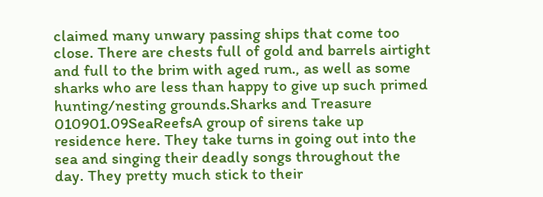claimed many unwary passing ships that come too close. There are chests full of gold and barrels airtight and full to the brim with aged rum., as well as some sharks who are less than happy to give up such primed hunting/nesting grounds.Sharks and Treasure
010901.09SeaReefsA group of sirens take up residence here. They take turns in going out into the sea and singing their deadly songs throughout the day. They pretty much stick to their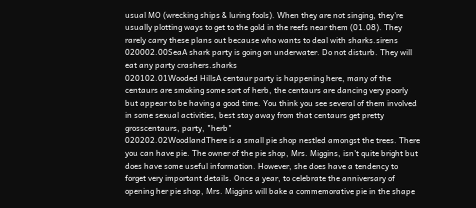usual MO (wrecking ships & luring fools). When they are not singing, they're usually plotting ways to get to the gold in the reefs near them (01.08). They rarely carry these plans out because who wants to deal with sharks.sirens
020002.00SeaA shark party is going on underwater. Do not disturb. They will eat any party crashers.sharks
020102.01Wooded HillsA centaur party is happening here, many of the centaurs are smoking some sort of herb, the centaurs are dancing very poorly but appear to be having a good time. You think you see several of them involved in some sexual activities, best stay away from that centaurs get pretty grosscentaurs, party, "herb"
020202.02WoodlandThere is a small pie shop nestled amongst the trees. There you can have pie. The owner of the pie shop, Mrs. Miggins, isn't quite bright but does have some useful information. However, she does have a tendency to forget very important details. Once a year, to celebrate the anniversary of opening her pie shop, Mrs. Miggins will bake a commemorative pie in the shape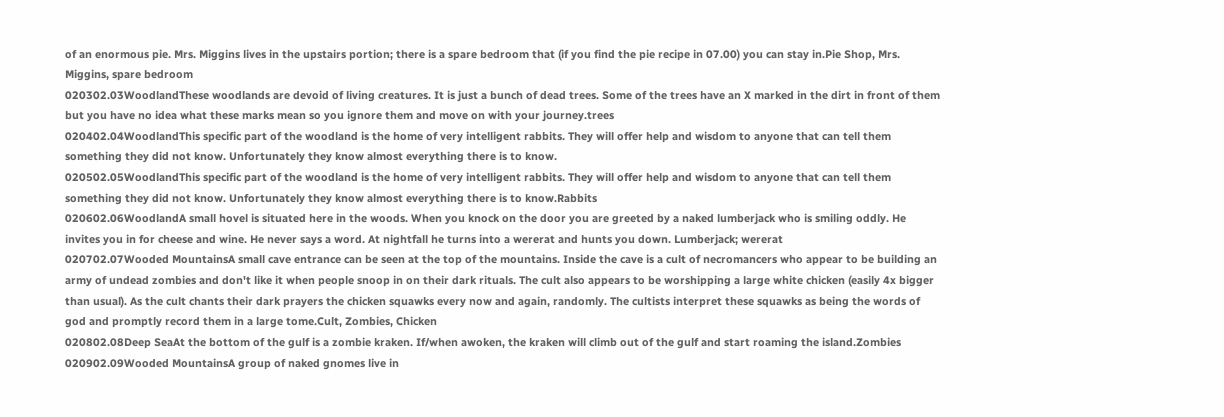of an enormous pie. Mrs. Miggins lives in the upstairs portion; there is a spare bedroom that (if you find the pie recipe in 07.00) you can stay in.Pie Shop, Mrs. Miggins, spare bedroom
020302.03WoodlandThese woodlands are devoid of living creatures. It is just a bunch of dead trees. Some of the trees have an X marked in the dirt in front of them but you have no idea what these marks mean so you ignore them and move on with your journey.trees
020402.04WoodlandThis specific part of the woodland is the home of very intelligent rabbits. They will offer help and wisdom to anyone that can tell them something they did not know. Unfortunately they know almost everything there is to know.
020502.05WoodlandThis specific part of the woodland is the home of very intelligent rabbits. They will offer help and wisdom to anyone that can tell them something they did not know. Unfortunately they know almost everything there is to know.Rabbits
020602.06WoodlandA small hovel is situated here in the woods. When you knock on the door you are greeted by a naked lumberjack who is smiling oddly. He invites you in for cheese and wine. He never says a word. At nightfall he turns into a wererat and hunts you down. Lumberjack; wererat
020702.07Wooded MountainsA small cave entrance can be seen at the top of the mountains. Inside the cave is a cult of necromancers who appear to be building an army of undead zombies and don't like it when people snoop in on their dark rituals. The cult also appears to be worshipping a large white chicken (easily 4x bigger than usual). As the cult chants their dark prayers the chicken squawks every now and again, randomly. The cultists interpret these squawks as being the words of god and promptly record them in a large tome.Cult, Zombies, Chicken
020802.08Deep SeaAt the bottom of the gulf is a zombie kraken. If/when awoken, the kraken will climb out of the gulf and start roaming the island.Zombies
020902.09Wooded MountainsA group of naked gnomes live in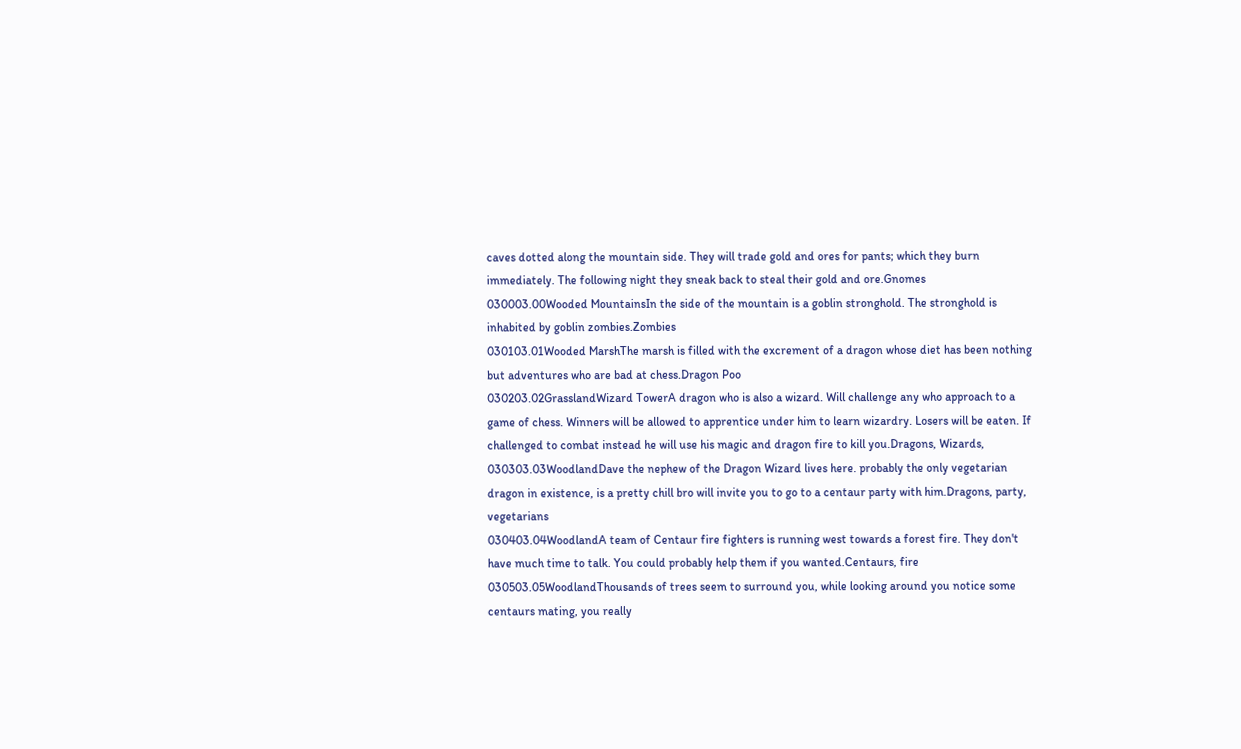caves dotted along the mountain side. They will trade gold and ores for pants; which they burn immediately. The following night they sneak back to steal their gold and ore.Gnomes
030003.00Wooded MountainsIn the side of the mountain is a goblin stronghold. The stronghold is inhabited by goblin zombies.Zombies
030103.01Wooded MarshThe marsh is filled with the excrement of a dragon whose diet has been nothing but adventures who are bad at chess.Dragon Poo
030203.02GrasslandWizard TowerA dragon who is also a wizard. Will challenge any who approach to a game of chess. Winners will be allowed to apprentice under him to learn wizardry. Losers will be eaten. If challenged to combat instead he will use his magic and dragon fire to kill you.Dragons, Wizards,
030303.03WoodlandDave the nephew of the Dragon Wizard lives here. probably the only vegetarian dragon in existence, is a pretty chill bro will invite you to go to a centaur party with him.Dragons, party, vegetarians
030403.04WoodlandA team of Centaur fire fighters is running west towards a forest fire. They don't have much time to talk. You could probably help them if you wanted.Centaurs, fire
030503.05WoodlandThousands of trees seem to surround you, while looking around you notice some centaurs mating, you really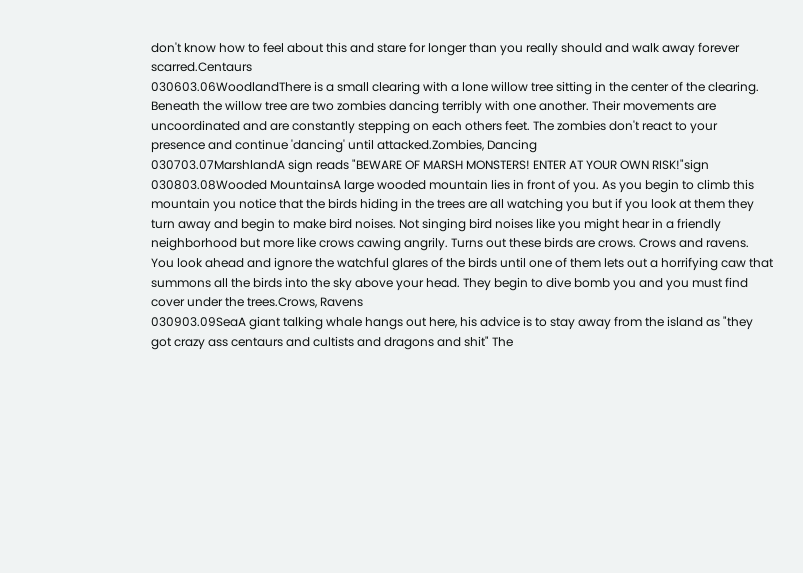don't know how to feel about this and stare for longer than you really should and walk away forever scarred.Centaurs
030603.06WoodlandThere is a small clearing with a lone willow tree sitting in the center of the clearing. Beneath the willow tree are two zombies dancing terribly with one another. Their movements are uncoordinated and are constantly stepping on each others feet. The zombies don't react to your presence and continue 'dancing' until attacked.Zombies, Dancing
030703.07MarshlandA sign reads "BEWARE OF MARSH MONSTERS! ENTER AT YOUR OWN RISK!"sign
030803.08Wooded MountainsA large wooded mountain lies in front of you. As you begin to climb this mountain you notice that the birds hiding in the trees are all watching you but if you look at them they turn away and begin to make bird noises. Not singing bird noises like you might hear in a friendly neighborhood but more like crows cawing angrily. Turns out these birds are crows. Crows and ravens. You look ahead and ignore the watchful glares of the birds until one of them lets out a horrifying caw that summons all the birds into the sky above your head. They begin to dive bomb you and you must find cover under the trees.Crows, Ravens
030903.09SeaA giant talking whale hangs out here, his advice is to stay away from the island as "they got crazy ass centaurs and cultists and dragons and shit" The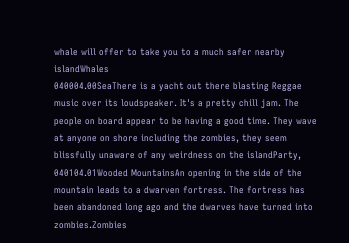whale will offer to take you to a much safer nearby islandWhales
040004.00SeaThere is a yacht out there blasting Reggae music over its loudspeaker. It's a pretty chill jam. The people on board appear to be having a good time. They wave at anyone on shore including the zombies, they seem blissfully unaware of any weirdness on the islandParty,
040104.01Wooded MountainsAn opening in the side of the mountain leads to a dwarven fortress. The fortress has been abandoned long ago and the dwarves have turned into zombies.Zombies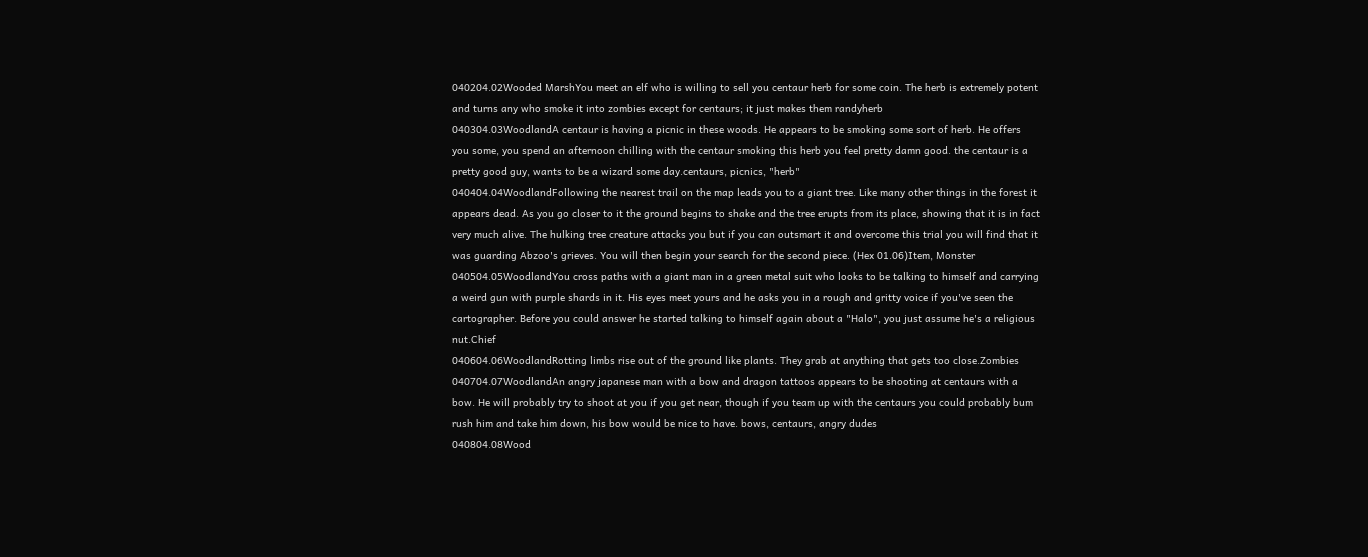040204.02Wooded MarshYou meet an elf who is willing to sell you centaur herb for some coin. The herb is extremely potent and turns any who smoke it into zombies except for centaurs; it just makes them randyherb
040304.03WoodlandA centaur is having a picnic in these woods. He appears to be smoking some sort of herb. He offers you some, you spend an afternoon chilling with the centaur smoking this herb you feel pretty damn good. the centaur is a pretty good guy, wants to be a wizard some day.centaurs, picnics, "herb"
040404.04WoodlandFollowing the nearest trail on the map leads you to a giant tree. Like many other things in the forest it appears dead. As you go closer to it the ground begins to shake and the tree erupts from its place, showing that it is in fact very much alive. The hulking tree creature attacks you but if you can outsmart it and overcome this trial you will find that it was guarding Abzoo's grieves. You will then begin your search for the second piece. (Hex 01.06)Item, Monster
040504.05WoodlandYou cross paths with a giant man in a green metal suit who looks to be talking to himself and carrying a weird gun with purple shards in it. His eyes meet yours and he asks you in a rough and gritty voice if you've seen the cartographer. Before you could answer he started talking to himself again about a "Halo", you just assume he's a religious nut.Chief
040604.06WoodlandRotting limbs rise out of the ground like plants. They grab at anything that gets too close.Zombies
040704.07WoodlandAn angry japanese man with a bow and dragon tattoos appears to be shooting at centaurs with a bow. He will probably try to shoot at you if you get near, though if you team up with the centaurs you could probably bum rush him and take him down, his bow would be nice to have. bows, centaurs, angry dudes
040804.08Wood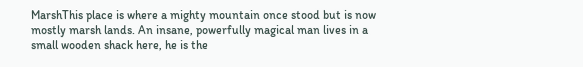MarshThis place is where a mighty mountain once stood but is now mostly marsh lands. An insane, powerfully magical man lives in a small wooden shack here, he is the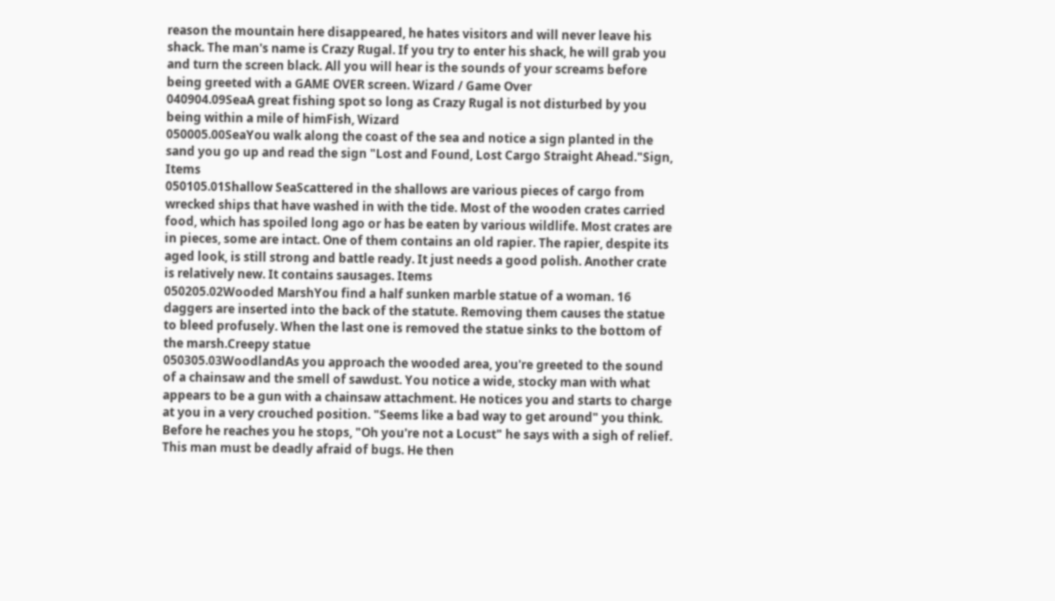reason the mountain here disappeared, he hates visitors and will never leave his shack. The man's name is Crazy Rugal. If you try to enter his shack, he will grab you and turn the screen black. All you will hear is the sounds of your screams before being greeted with a GAME OVER screen. Wizard / Game Over
040904.09SeaA great fishing spot so long as Crazy Rugal is not disturbed by you being within a mile of himFish, Wizard
050005.00SeaYou walk along the coast of the sea and notice a sign planted in the sand you go up and read the sign "Lost and Found, Lost Cargo Straight Ahead."Sign, Items
050105.01Shallow SeaScattered in the shallows are various pieces of cargo from wrecked ships that have washed in with the tide. Most of the wooden crates carried food, which has spoiled long ago or has be eaten by various wildlife. Most crates are in pieces, some are intact. One of them contains an old rapier. The rapier, despite its aged look, is still strong and battle ready. It just needs a good polish. Another crate is relatively new. It contains sausages. Items
050205.02Wooded MarshYou find a half sunken marble statue of a woman. 16 daggers are inserted into the back of the statute. Removing them causes the statue to bleed profusely. When the last one is removed the statue sinks to the bottom of the marsh.Creepy statue
050305.03WoodlandAs you approach the wooded area, you're greeted to the sound of a chainsaw and the smell of sawdust. You notice a wide, stocky man with what appears to be a gun with a chainsaw attachment. He notices you and starts to charge at you in a very crouched position. "Seems like a bad way to get around" you think. Before he reaches you he stops, "Oh you're not a Locust" he says with a sigh of relief. This man must be deadly afraid of bugs. He then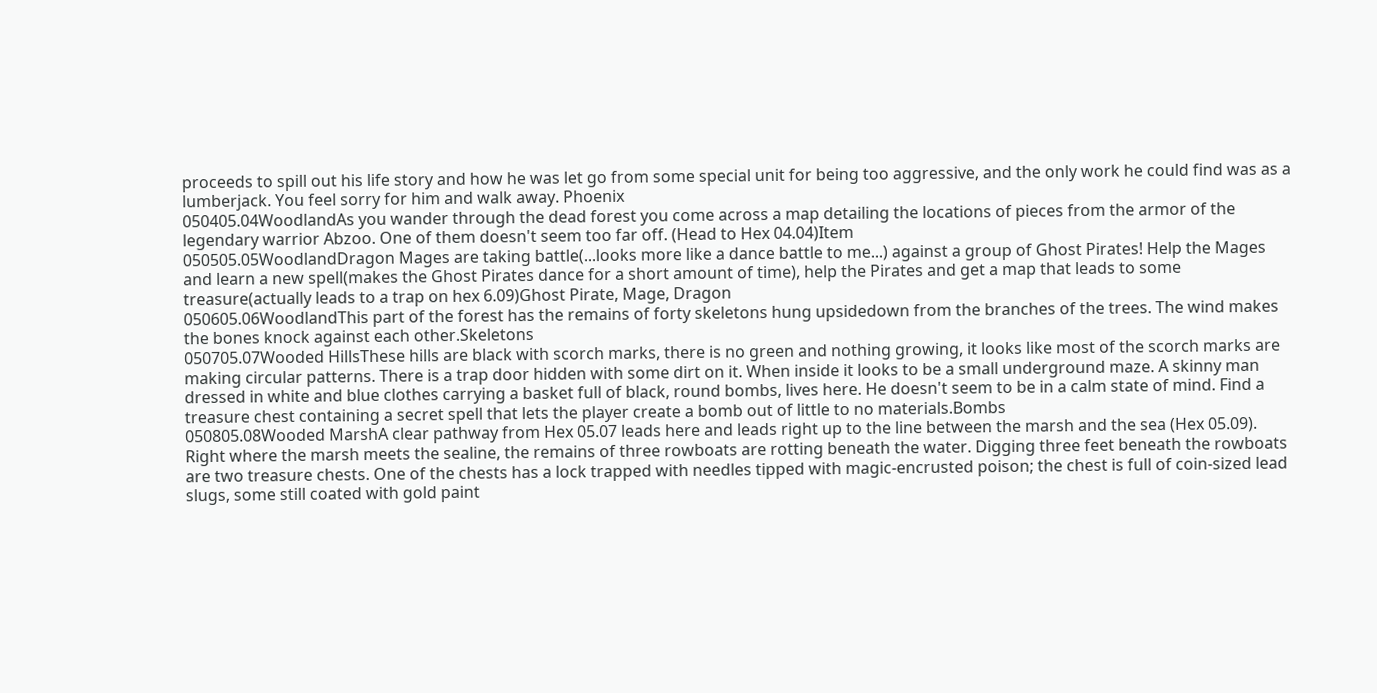proceeds to spill out his life story and how he was let go from some special unit for being too aggressive, and the only work he could find was as a lumberjack. You feel sorry for him and walk away. Phoenix
050405.04WoodlandAs you wander through the dead forest you come across a map detailing the locations of pieces from the armor of the legendary warrior Abzoo. One of them doesn't seem too far off. (Head to Hex 04.04)Item
050505.05WoodlandDragon Mages are taking battle(...looks more like a dance battle to me...) against a group of Ghost Pirates! Help the Mages and learn a new spell(makes the Ghost Pirates dance for a short amount of time), help the Pirates and get a map that leads to some treasure(actually leads to a trap on hex 6.09)Ghost Pirate, Mage, Dragon
050605.06WoodlandThis part of the forest has the remains of forty skeletons hung upsidedown from the branches of the trees. The wind makes the bones knock against each other.Skeletons
050705.07Wooded HillsThese hills are black with scorch marks, there is no green and nothing growing, it looks like most of the scorch marks are making circular patterns. There is a trap door hidden with some dirt on it. When inside it looks to be a small underground maze. A skinny man dressed in white and blue clothes carrying a basket full of black, round bombs, lives here. He doesn't seem to be in a calm state of mind. Find a treasure chest containing a secret spell that lets the player create a bomb out of little to no materials.Bombs
050805.08Wooded MarshA clear pathway from Hex 05.07 leads here and leads right up to the line between the marsh and the sea (Hex 05.09). Right where the marsh meets the sealine, the remains of three rowboats are rotting beneath the water. Digging three feet beneath the rowboats are two treasure chests. One of the chests has a lock trapped with needles tipped with magic-encrusted poison; the chest is full of coin-sized lead slugs, some still coated with gold paint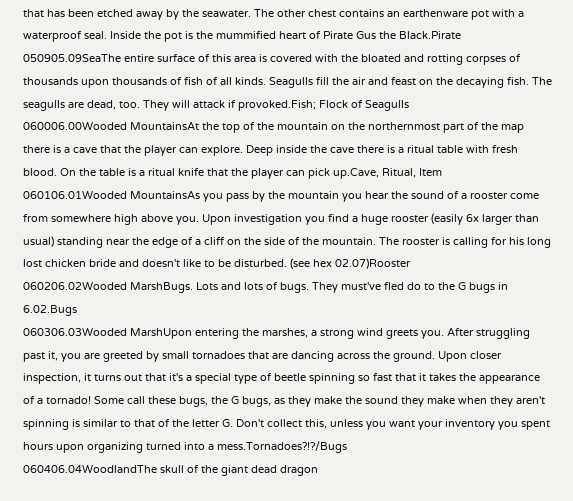that has been etched away by the seawater. The other chest contains an earthenware pot with a waterproof seal. Inside the pot is the mummified heart of Pirate Gus the Black.Pirate
050905.09SeaThe entire surface of this area is covered with the bloated and rotting corpses of thousands upon thousands of fish of all kinds. Seagulls fill the air and feast on the decaying fish. The seagulls are dead, too. They will attack if provoked.Fish; Flock of Seagulls
060006.00Wooded MountainsAt the top of the mountain on the northernmost part of the map there is a cave that the player can explore. Deep inside the cave there is a ritual table with fresh blood. On the table is a ritual knife that the player can pick up.Cave, Ritual, Item
060106.01Wooded MountainsAs you pass by the mountain you hear the sound of a rooster come from somewhere high above you. Upon investigation you find a huge rooster (easily 6x larger than usual) standing near the edge of a cliff on the side of the mountain. The rooster is calling for his long lost chicken bride and doesn't like to be disturbed. (see hex 02.07)Rooster
060206.02Wooded MarshBugs. Lots and lots of bugs. They must've fled do to the G bugs in 6.02.Bugs
060306.03Wooded MarshUpon entering the marshes, a strong wind greets you. After struggling past it, you are greeted by small tornadoes that are dancing across the ground. Upon closer inspection, it turns out that it's a special type of beetle spinning so fast that it takes the appearance of a tornado! Some call these bugs, the G bugs, as they make the sound they make when they aren't spinning is similar to that of the letter G. Don't collect this, unless you want your inventory you spent hours upon organizing turned into a mess.Tornadoes?!?/Bugs
060406.04WoodlandThe skull of the giant dead dragon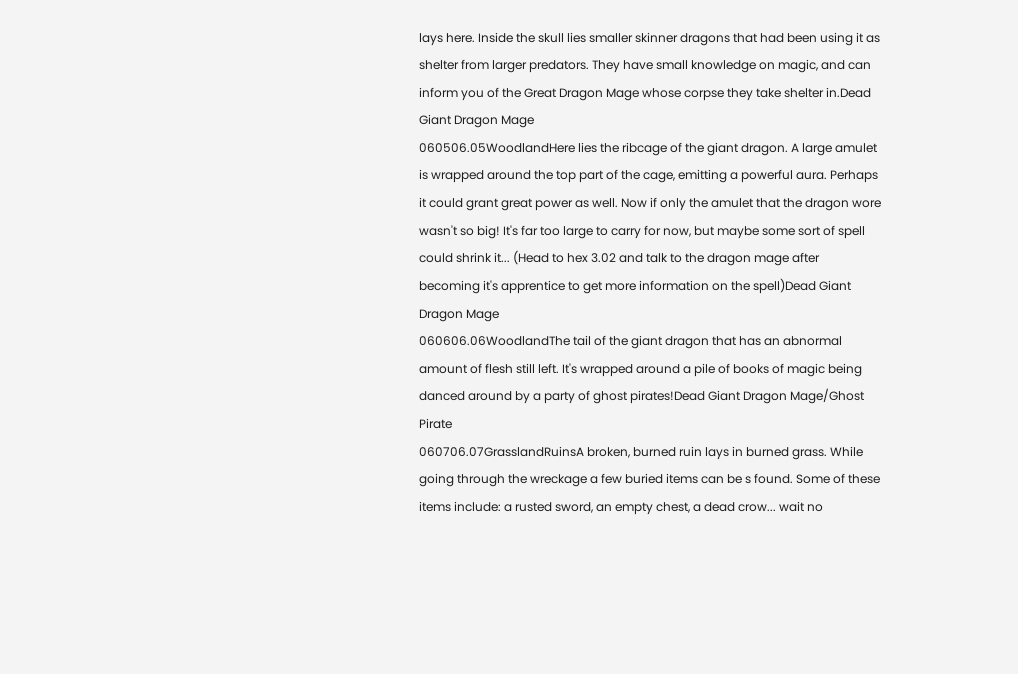lays here. Inside the skull lies smaller skinner dragons that had been using it as shelter from larger predators. They have small knowledge on magic, and can inform you of the Great Dragon Mage whose corpse they take shelter in.Dead Giant Dragon Mage
060506.05WoodlandHere lies the ribcage of the giant dragon. A large amulet is wrapped around the top part of the cage, emitting a powerful aura. Perhaps it could grant great power as well. Now if only the amulet that the dragon wore wasn't so big! It's far too large to carry for now, but maybe some sort of spell could shrink it... (Head to hex 3.02 and talk to the dragon mage after becoming it's apprentice to get more information on the spell)Dead Giant Dragon Mage
060606.06WoodlandThe tail of the giant dragon that has an abnormal amount of flesh still left. It's wrapped around a pile of books of magic being danced around by a party of ghost pirates!Dead Giant Dragon Mage/Ghost Pirate
060706.07GrasslandRuinsA broken, burned ruin lays in burned grass. While going through the wreckage a few buried items can be s found. Some of these items include: a rusted sword, an empty chest, a dead crow... wait no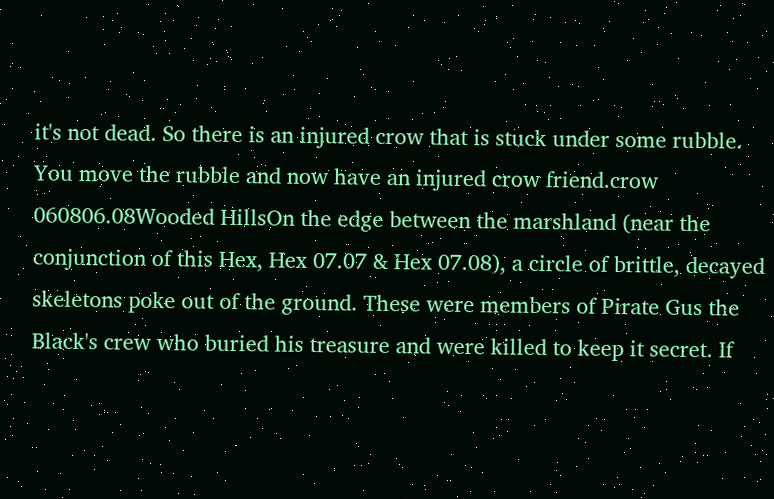it's not dead. So there is an injured crow that is stuck under some rubble. You move the rubble and now have an injured crow friend.crow
060806.08Wooded HillsOn the edge between the marshland (near the conjunction of this Hex, Hex 07.07 & Hex 07.08), a circle of brittle, decayed skeletons poke out of the ground. These were members of Pirate Gus the Black's crew who buried his treasure and were killed to keep it secret. If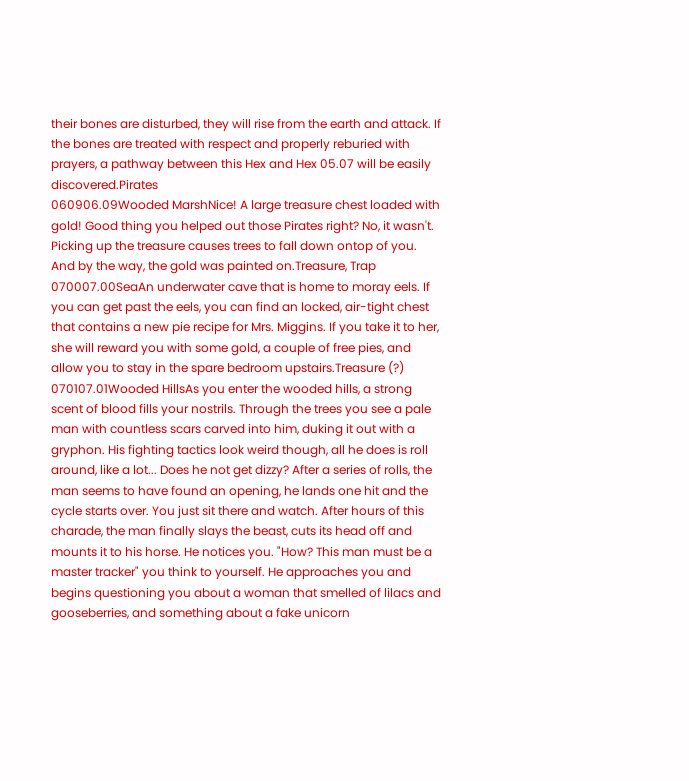their bones are disturbed, they will rise from the earth and attack. If the bones are treated with respect and properly reburied with prayers, a pathway between this Hex and Hex 05.07 will be easily discovered.Pirates
060906.09Wooded MarshNice! A large treasure chest loaded with gold! Good thing you helped out those Pirates right? No, it wasn't. Picking up the treasure causes trees to fall down ontop of you. And by the way, the gold was painted on.Treasure, Trap
070007.00SeaAn underwater cave that is home to moray eels. If you can get past the eels, you can find an locked, air-tight chest that contains a new pie recipe for Mrs. Miggins. If you take it to her, she will reward you with some gold, a couple of free pies, and allow you to stay in the spare bedroom upstairs.Treasure (?)
070107.01Wooded HillsAs you enter the wooded hills, a strong scent of blood fills your nostrils. Through the trees you see a pale man with countless scars carved into him, duking it out with a gryphon. His fighting tactics look weird though, all he does is roll around, like a lot... Does he not get dizzy? After a series of rolls, the man seems to have found an opening, he lands one hit and the cycle starts over. You just sit there and watch. After hours of this charade, the man finally slays the beast, cuts its head off and mounts it to his horse. He notices you. "How? This man must be a master tracker" you think to yourself. He approaches you and begins questioning you about a woman that smelled of lilacs and gooseberries, and something about a fake unicorn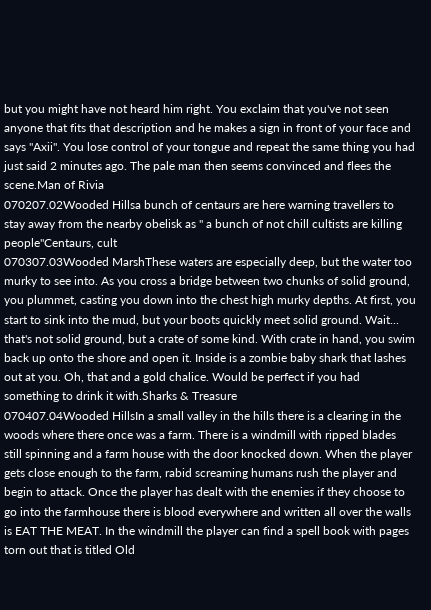but you might have not heard him right. You exclaim that you've not seen anyone that fits that description and he makes a sign in front of your face and says "Axii". You lose control of your tongue and repeat the same thing you had just said 2 minutes ago. The pale man then seems convinced and flees the scene.Man of Rivia
070207.02Wooded Hillsa bunch of centaurs are here warning travellers to stay away from the nearby obelisk as " a bunch of not chill cultists are killing people"Centaurs, cult
070307.03Wooded MarshThese waters are especially deep, but the water too murky to see into. As you cross a bridge between two chunks of solid ground, you plummet, casting you down into the chest high murky depths. At first, you start to sink into the mud, but your boots quickly meet solid ground. Wait... that's not solid ground, but a crate of some kind. With crate in hand, you swim back up onto the shore and open it. Inside is a zombie baby shark that lashes out at you. Oh, that and a gold chalice. Would be perfect if you had something to drink it with.Sharks & Treasure
070407.04Wooded HillsIn a small valley in the hills there is a clearing in the woods where there once was a farm. There is a windmill with ripped blades still spinning and a farm house with the door knocked down. When the player gets close enough to the farm, rabid screaming humans rush the player and begin to attack. Once the player has dealt with the enemies if they choose to go into the farmhouse there is blood everywhere and written all over the walls is EAT THE MEAT. In the windmill the player can find a spell book with pages torn out that is titled Old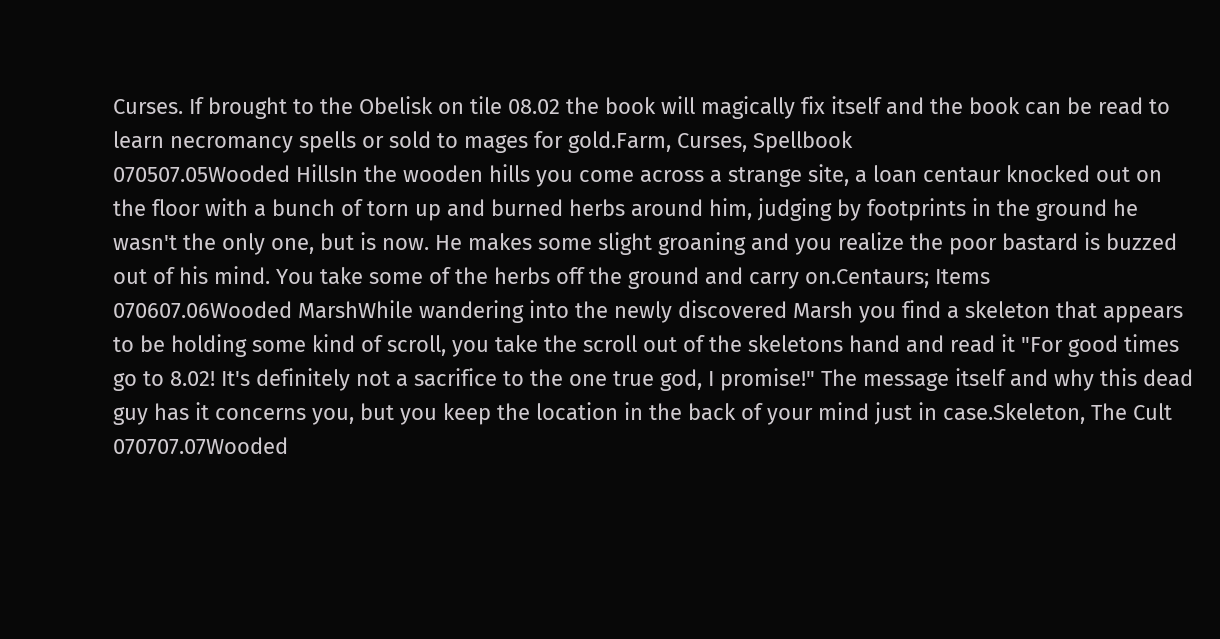Curses. If brought to the Obelisk on tile 08.02 the book will magically fix itself and the book can be read to learn necromancy spells or sold to mages for gold.Farm, Curses, Spellbook
070507.05Wooded HillsIn the wooden hills you come across a strange site, a loan centaur knocked out on the floor with a bunch of torn up and burned herbs around him, judging by footprints in the ground he wasn't the only one, but is now. He makes some slight groaning and you realize the poor bastard is buzzed out of his mind. You take some of the herbs off the ground and carry on.Centaurs; Items
070607.06Wooded MarshWhile wandering into the newly discovered Marsh you find a skeleton that appears to be holding some kind of scroll, you take the scroll out of the skeletons hand and read it "For good times go to 8.02! It's definitely not a sacrifice to the one true god, I promise!" The message itself and why this dead guy has it concerns you, but you keep the location in the back of your mind just in case.Skeleton, The Cult
070707.07Wooded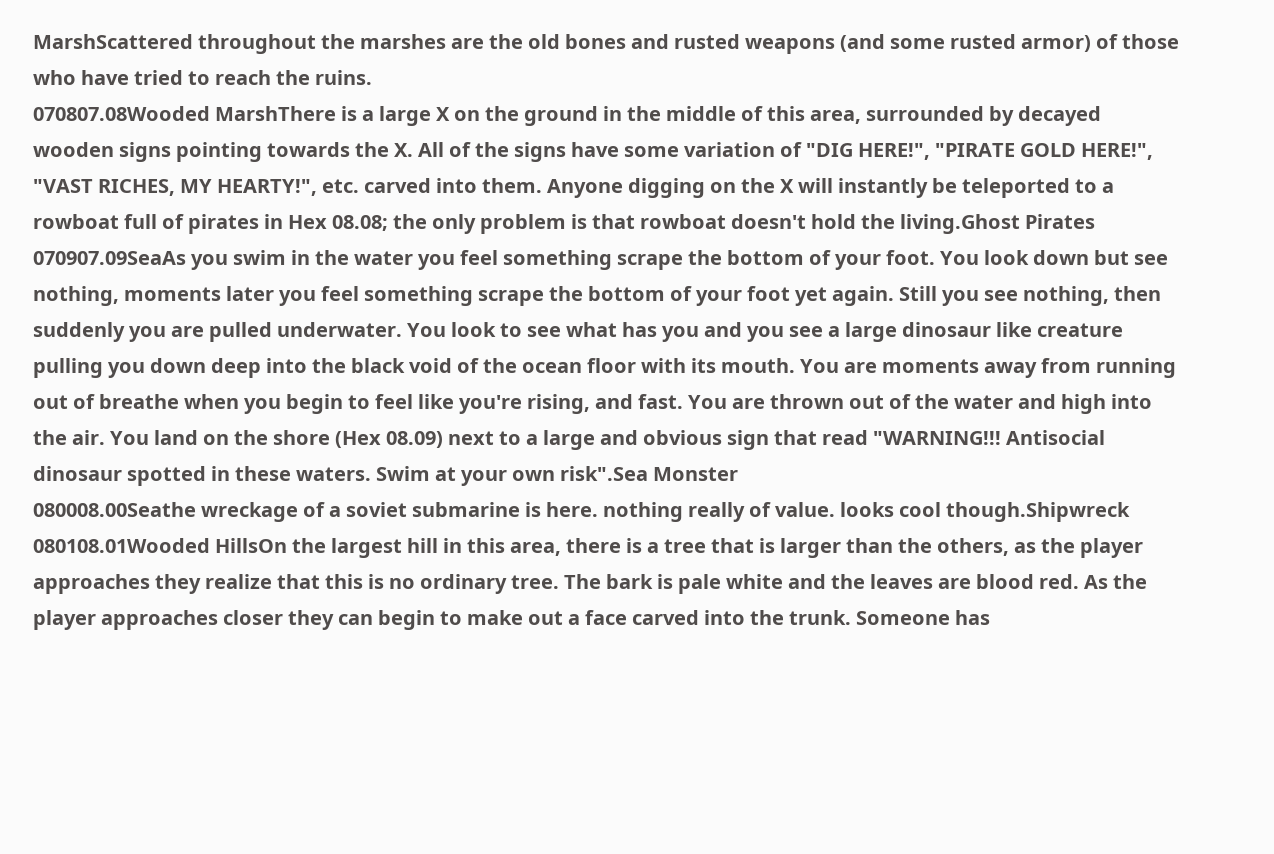MarshScattered throughout the marshes are the old bones and rusted weapons (and some rusted armor) of those who have tried to reach the ruins.
070807.08Wooded MarshThere is a large X on the ground in the middle of this area, surrounded by decayed wooden signs pointing towards the X. All of the signs have some variation of "DIG HERE!", "PIRATE GOLD HERE!", "VAST RICHES, MY HEARTY!", etc. carved into them. Anyone digging on the X will instantly be teleported to a rowboat full of pirates in Hex 08.08; the only problem is that rowboat doesn't hold the living.Ghost Pirates
070907.09SeaAs you swim in the water you feel something scrape the bottom of your foot. You look down but see nothing, moments later you feel something scrape the bottom of your foot yet again. Still you see nothing, then suddenly you are pulled underwater. You look to see what has you and you see a large dinosaur like creature pulling you down deep into the black void of the ocean floor with its mouth. You are moments away from running out of breathe when you begin to feel like you're rising, and fast. You are thrown out of the water and high into the air. You land on the shore (Hex 08.09) next to a large and obvious sign that read "WARNING!!! Antisocial dinosaur spotted in these waters. Swim at your own risk".Sea Monster
080008.00Seathe wreckage of a soviet submarine is here. nothing really of value. looks cool though.Shipwreck
080108.01Wooded HillsOn the largest hill in this area, there is a tree that is larger than the others, as the player approaches they realize that this is no ordinary tree. The bark is pale white and the leaves are blood red. As the player approaches closer they can begin to make out a face carved into the trunk. Someone has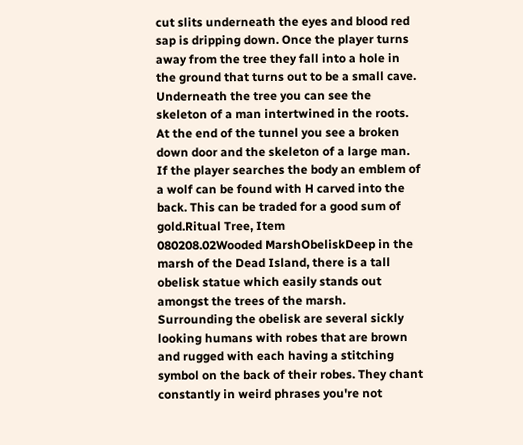cut slits underneath the eyes and blood red sap is dripping down. Once the player turns away from the tree they fall into a hole in the ground that turns out to be a small cave. Underneath the tree you can see the skeleton of a man intertwined in the roots. At the end of the tunnel you see a broken down door and the skeleton of a large man. If the player searches the body an emblem of a wolf can be found with H carved into the back. This can be traded for a good sum of gold.Ritual Tree, Item
080208.02Wooded MarshObeliskDeep in the marsh of the Dead Island, there is a tall obelisk statue which easily stands out amongst the trees of the marsh. Surrounding the obelisk are several sickly looking humans with robes that are brown and rugged with each having a stitching symbol on the back of their robes. They chant constantly in weird phrases you're not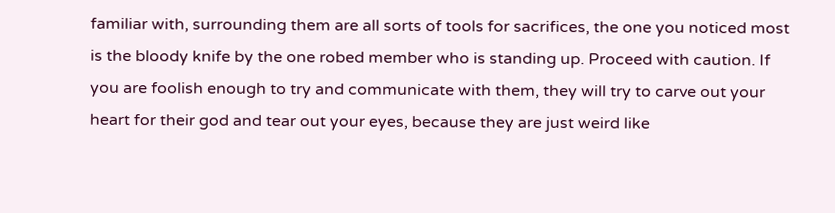familiar with, surrounding them are all sorts of tools for sacrifices, the one you noticed most is the bloody knife by the one robed member who is standing up. Proceed with caution. If you are foolish enough to try and communicate with them, they will try to carve out your heart for their god and tear out your eyes, because they are just weird like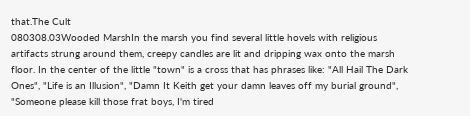that.The Cult
080308.03Wooded MarshIn the marsh you find several little hovels with religious artifacts strung around them, creepy candles are lit and dripping wax onto the marsh floor. In the center of the little "town" is a cross that has phrases like: "All Hail The Dark Ones", "Life is an Illusion", "Damn It Keith get your damn leaves off my burial ground", "Someone please kill those frat boys, I'm tired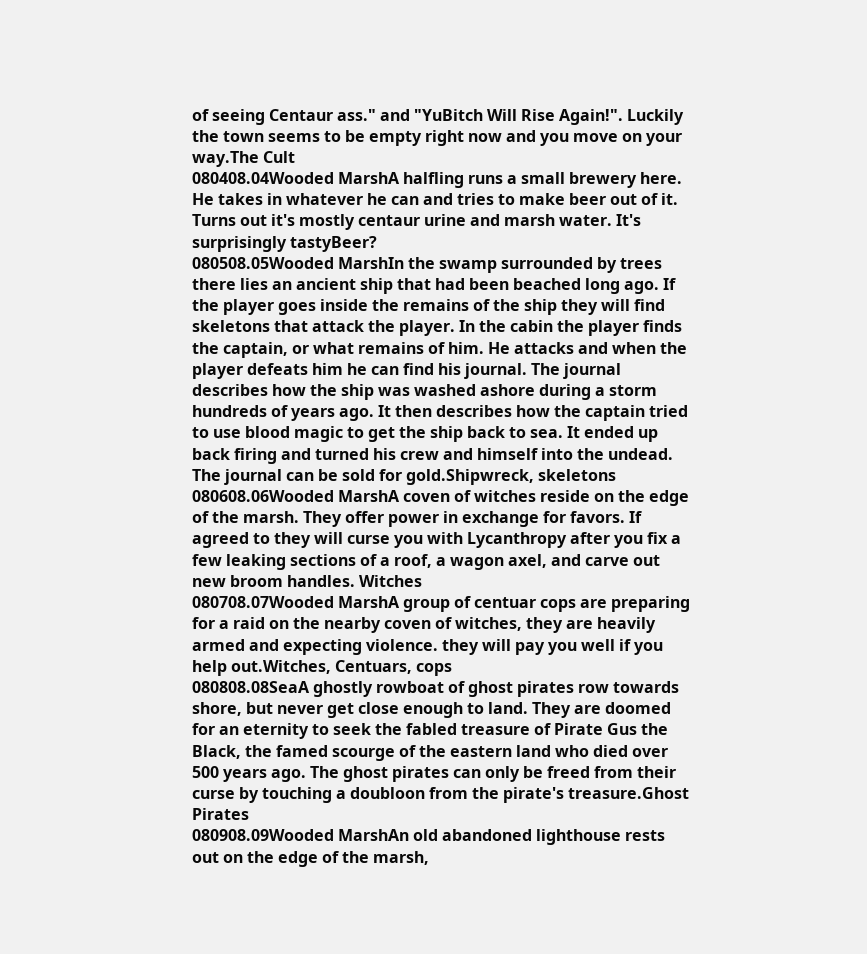of seeing Centaur ass." and "YuBitch Will Rise Again!". Luckily the town seems to be empty right now and you move on your way.The Cult
080408.04Wooded MarshA halfling runs a small brewery here. He takes in whatever he can and tries to make beer out of it. Turns out it's mostly centaur urine and marsh water. It's surprisingly tastyBeer?
080508.05Wooded MarshIn the swamp surrounded by trees there lies an ancient ship that had been beached long ago. If the player goes inside the remains of the ship they will find skeletons that attack the player. In the cabin the player finds the captain, or what remains of him. He attacks and when the player defeats him he can find his journal. The journal describes how the ship was washed ashore during a storm hundreds of years ago. It then describes how the captain tried to use blood magic to get the ship back to sea. It ended up back firing and turned his crew and himself into the undead. The journal can be sold for gold.Shipwreck, skeletons
080608.06Wooded MarshA coven of witches reside on the edge of the marsh. They offer power in exchange for favors. If agreed to they will curse you with Lycanthropy after you fix a few leaking sections of a roof, a wagon axel, and carve out new broom handles. Witches
080708.07Wooded MarshA group of centuar cops are preparing for a raid on the nearby coven of witches, they are heavily armed and expecting violence. they will pay you well if you help out.Witches, Centuars, cops
080808.08SeaA ghostly rowboat of ghost pirates row towards shore, but never get close enough to land. They are doomed for an eternity to seek the fabled treasure of Pirate Gus the Black, the famed scourge of the eastern land who died over 500 years ago. The ghost pirates can only be freed from their curse by touching a doubloon from the pirate's treasure.Ghost Pirates
080908.09Wooded MarshAn old abandoned lighthouse rests out on the edge of the marsh,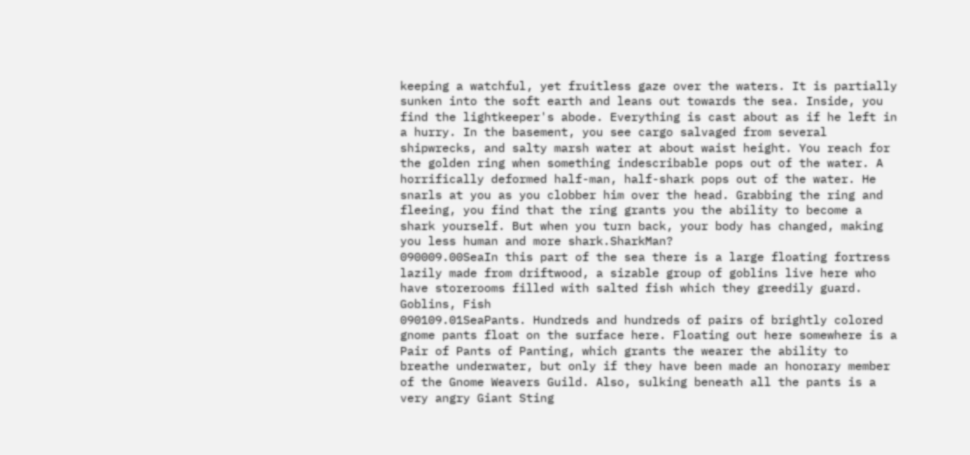keeping a watchful, yet fruitless gaze over the waters. It is partially sunken into the soft earth and leans out towards the sea. Inside, you find the lightkeeper's abode. Everything is cast about as if he left in a hurry. In the basement, you see cargo salvaged from several shipwrecks, and salty marsh water at about waist height. You reach for the golden ring when something indescribable pops out of the water. A horrifically deformed half-man, half-shark pops out of the water. He snarls at you as you clobber him over the head. Grabbing the ring and fleeing, you find that the ring grants you the ability to become a shark yourself. But when you turn back, your body has changed, making you less human and more shark.SharkMan?
090009.00SeaIn this part of the sea there is a large floating fortress lazily made from driftwood, a sizable group of goblins live here who have storerooms filled with salted fish which they greedily guard. Goblins, Fish
090109.01SeaPants. Hundreds and hundreds of pairs of brightly colored gnome pants float on the surface here. Floating out here somewhere is a Pair of Pants of Panting, which grants the wearer the ability to breathe underwater, but only if they have been made an honorary member of the Gnome Weavers Guild. Also, sulking beneath all the pants is a very angry Giant Sting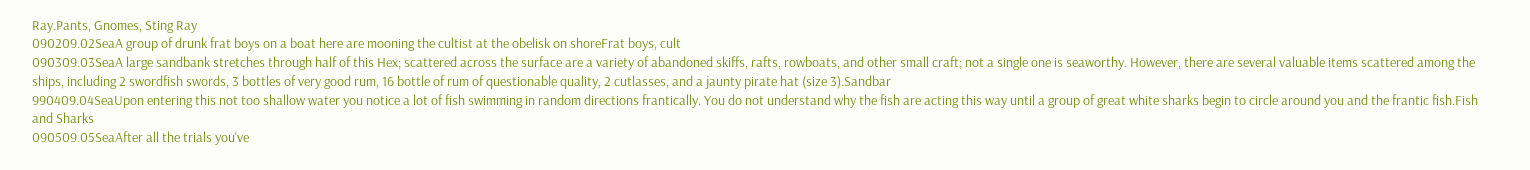Ray.Pants, Gnomes, Sting Ray
090209.02SeaA group of drunk frat boys on a boat here are mooning the cultist at the obelisk on shoreFrat boys, cult
090309.03SeaA large sandbank stretches through half of this Hex; scattered across the surface are a variety of abandoned skiffs, rafts, rowboats, and other small craft; not a single one is seaworthy. However, there are several valuable items scattered among the ships, including 2 swordfish swords, 3 bottles of very good rum, 16 bottle of rum of questionable quality, 2 cutlasses, and a jaunty pirate hat (size 3).Sandbar
990409.04SeaUpon entering this not too shallow water you notice a lot of fish swimming in random directions frantically. You do not understand why the fish are acting this way until a group of great white sharks begin to circle around you and the frantic fish.Fish and Sharks
090509.05SeaAfter all the trials you've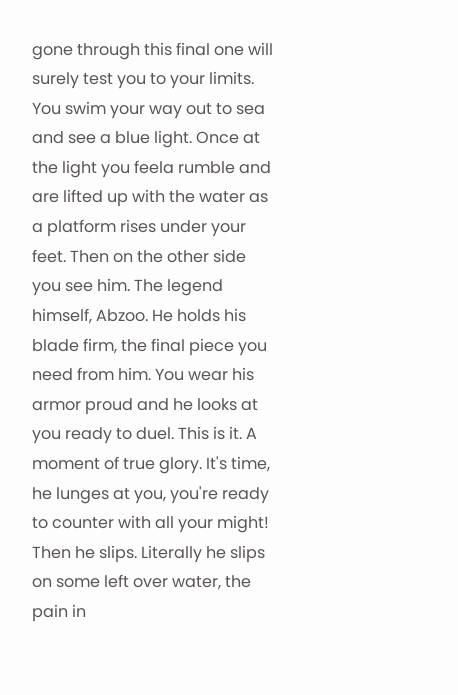gone through this final one will surely test you to your limits. You swim your way out to sea and see a blue light. Once at the light you feela rumble and are lifted up with the water as a platform rises under your feet. Then on the other side you see him. The legend himself, Abzoo. He holds his blade firm, the final piece you need from him. You wear his armor proud and he looks at you ready to duel. This is it. A moment of true glory. It's time, he lunges at you, you're ready to counter with all your might! Then he slips. Literally he slips on some left over water, the pain in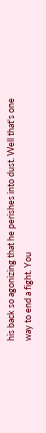his back so agonizing that he perishes into dust. Well that's one way to end a fight. You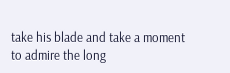take his blade and take a moment to admire the long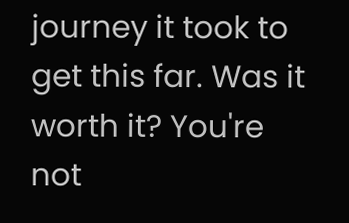journey it took to get this far. Was it worth it? You're not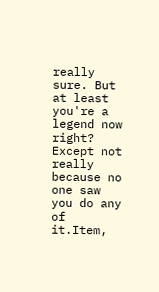really sure. But at least you're a legend now right? Except not really because no one saw you do any of it.Item,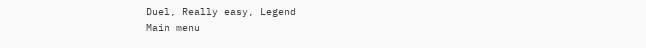Duel, Really easy, Legend
Main menu